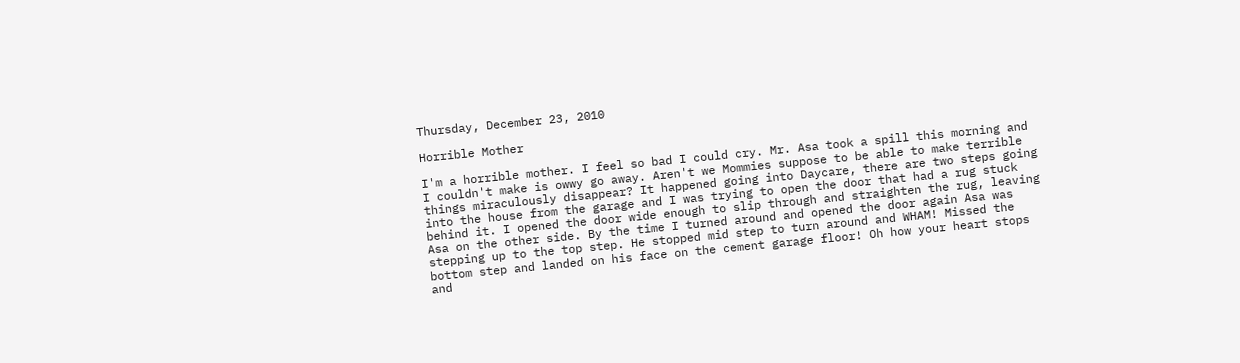Thursday, December 23, 2010

Horrible Mother

I'm a horrible mother. I feel so bad I could cry. Mr. Asa took a spill this morning and I couldn't make is owwy go away. Aren't we Mommies suppose to be able to make terrible things miraculously disappear? It happened going into Daycare, there are two steps going into the house from the garage and I was trying to open the door that had a rug stuck behind it. I opened the door wide enough to slip through and straighten the rug, leaving Asa on the other side. By the time I turned around and opened the door again Asa was stepping up to the top step. He stopped mid step to turn around and WHAM! Missed the bottom step and landed on his face on the cement garage floor! Oh how your heart stops and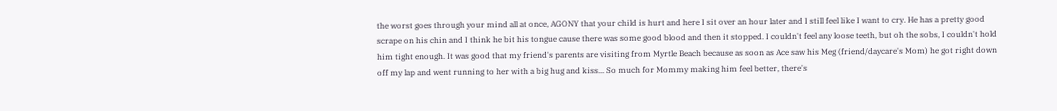the worst goes through your mind all at once, AGONY that your child is hurt and here I sit over an hour later and I still feel like I want to cry. He has a pretty good scrape on his chin and I think he bit his tongue cause there was some good blood and then it stopped. I couldn't feel any loose teeth, but oh the sobs, I couldn't hold him tight enough. It was good that my friend's parents are visiting from Myrtle Beach because as soon as Ace saw his Meg (friend/daycare's Mom) he got right down off my lap and went running to her with a big hug and kiss... So much for Mommy making him feel better, there's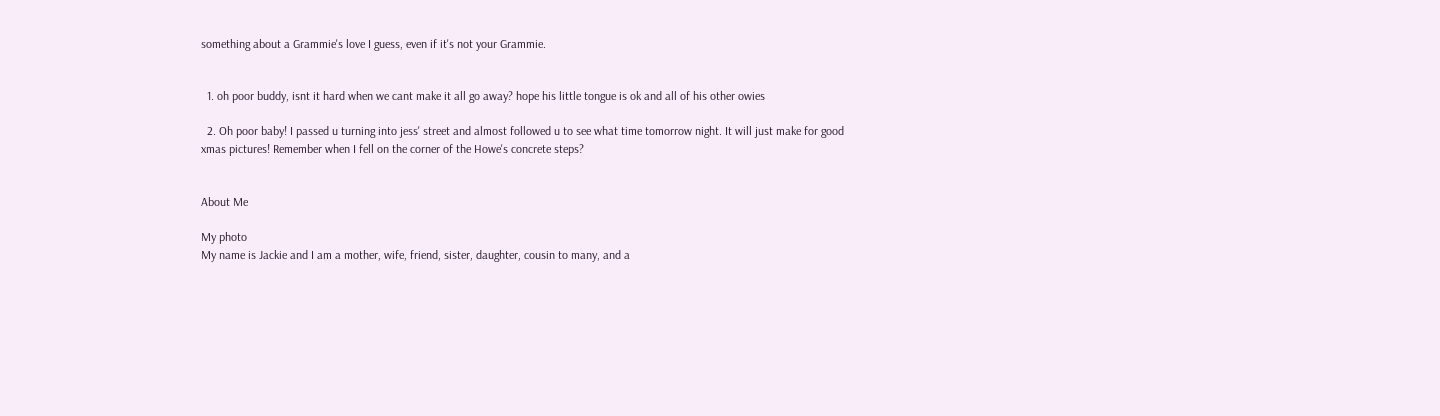something about a Grammie's love I guess, even if it's not your Grammie.


  1. oh poor buddy, isnt it hard when we cant make it all go away? hope his little tongue is ok and all of his other owies

  2. Oh poor baby! I passed u turning into jess' street and almost followed u to see what time tomorrow night. It will just make for good xmas pictures! Remember when I fell on the corner of the Howe's concrete steps?


About Me

My photo
My name is Jackie and I am a mother, wife, friend, sister, daughter, cousin to many, and a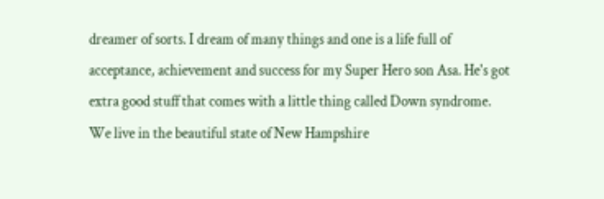dreamer of sorts. I dream of many things and one is a life full of acceptance, achievement and success for my Super Hero son Asa. He's got extra good stuff that comes with a little thing called Down syndrome. We live in the beautiful state of New Hampshire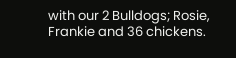with our 2 Bulldogs; Rosie, Frankie and 36 chickens.